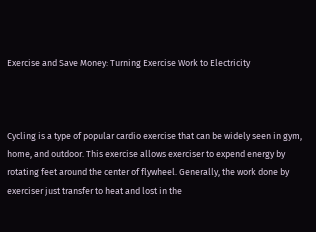Exercise and Save Money: Turning Exercise Work to Electricity



Cycling is a type of popular cardio exercise that can be widely seen in gym, home, and outdoor. This exercise allows exerciser to expend energy by rotating feet around the center of flywheel. Generally, the work done by exerciser just transfer to heat and lost in the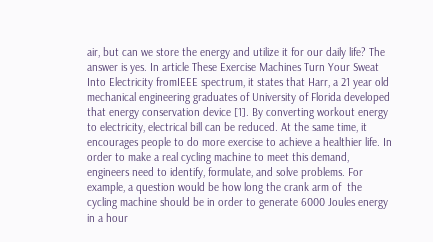air, but can we store the energy and utilize it for our daily life? The answer is yes. In article These Exercise Machines Turn Your Sweat Into Electricity fromIEEE spectrum, it states that Harr, a 21 year old mechanical engineering graduates of University of Florida developed that energy conservation device [1]. By converting workout energy to electricity, electrical bill can be reduced. At the same time, it encourages people to do more exercise to achieve a healthier life. In order to make a real cycling machine to meet this demand, engineers need to identify, formulate, and solve problems. For example, a question would be how long the crank arm of  the cycling machine should be in order to generate 6000 Joules energy in a hour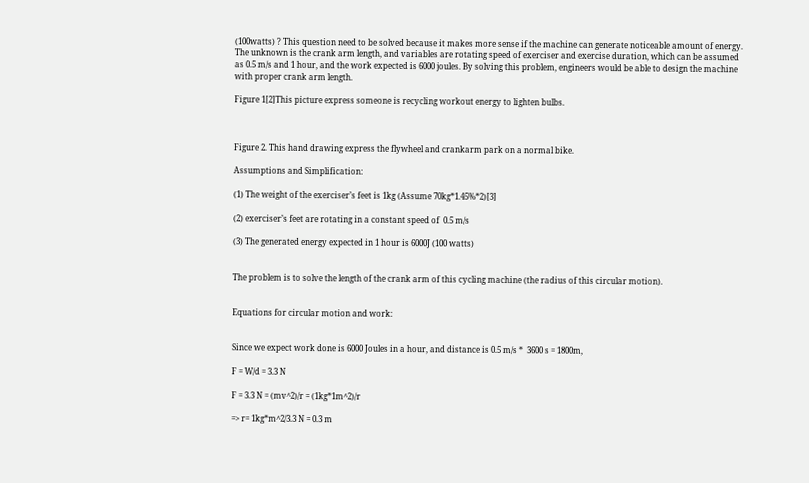(100watts) ? This question need to be solved because it makes more sense if the machine can generate noticeable amount of energy. The unknown is the crank arm length, and variables are rotating speed of exerciser and exercise duration, which can be assumed as 0.5 m/s and 1 hour, and the work expected is 6000 joules. By solving this problem, engineers would be able to design the machine with proper crank arm length.

Figure 1[2]This picture express someone is recycling workout energy to lighten bulbs.



Figure 2. This hand drawing express the flywheel and crankarm park on a normal bike.

Assumptions and Simplification:

(1) The weight of the exerciser’s feet is 1kg (Assume 70kg*1.45%*2)[3]

(2) exerciser’s feet are rotating in a constant speed of  0.5 m/s

(3) The generated energy expected in 1 hour is 6000J (100 watts)


The problem is to solve the length of the crank arm of this cycling machine (the radius of this circular motion).


Equations for circular motion and work:


Since we expect work done is 6000 Joules in a hour, and distance is 0.5 m/s *  3600 s = 1800m,

F = W/d = 3.3 N

F = 3.3 N = (mv^2)/r = (1kg*1m^2)/r

=> r= 1kg*m^2/3.3 N = 0.3 m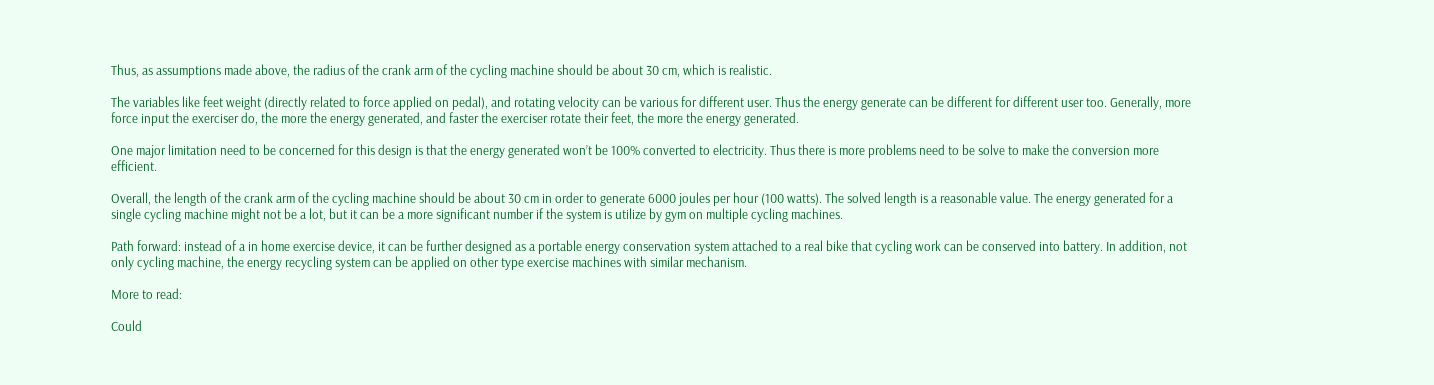Thus, as assumptions made above, the radius of the crank arm of the cycling machine should be about 30 cm, which is realistic.

The variables like feet weight (directly related to force applied on pedal), and rotating velocity can be various for different user. Thus the energy generate can be different for different user too. Generally, more force input the exerciser do, the more the energy generated, and faster the exerciser rotate their feet, the more the energy generated.

One major limitation need to be concerned for this design is that the energy generated won’t be 100% converted to electricity. Thus there is more problems need to be solve to make the conversion more efficient.

Overall, the length of the crank arm of the cycling machine should be about 30 cm in order to generate 6000 joules per hour (100 watts). The solved length is a reasonable value. The energy generated for a single cycling machine might not be a lot, but it can be a more significant number if the system is utilize by gym on multiple cycling machines.

Path forward: instead of a in home exercise device, it can be further designed as a portable energy conservation system attached to a real bike that cycling work can be conserved into battery. In addition, not only cycling machine, the energy recycling system can be applied on other type exercise machines with similar mechanism.

More to read:

Could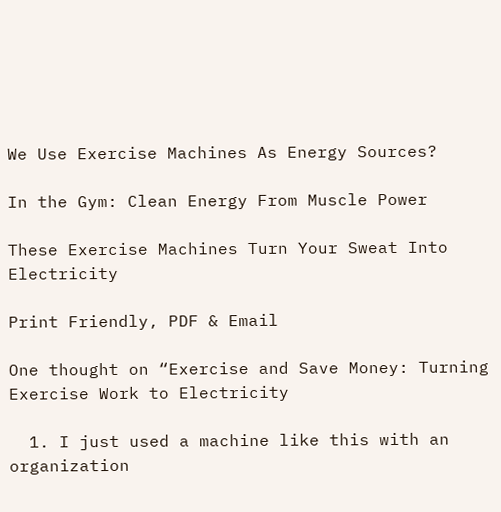We Use Exercise Machines As Energy Sources?

In the Gym: Clean Energy From Muscle Power

These Exercise Machines Turn Your Sweat Into Electricity

Print Friendly, PDF & Email

One thought on “Exercise and Save Money: Turning Exercise Work to Electricity

  1. I just used a machine like this with an organization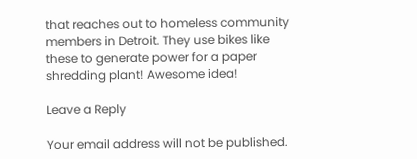that reaches out to homeless community members in Detroit. They use bikes like these to generate power for a paper shredding plant! Awesome idea!

Leave a Reply

Your email address will not be published.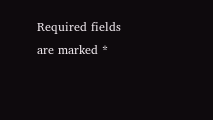Required fields are marked *